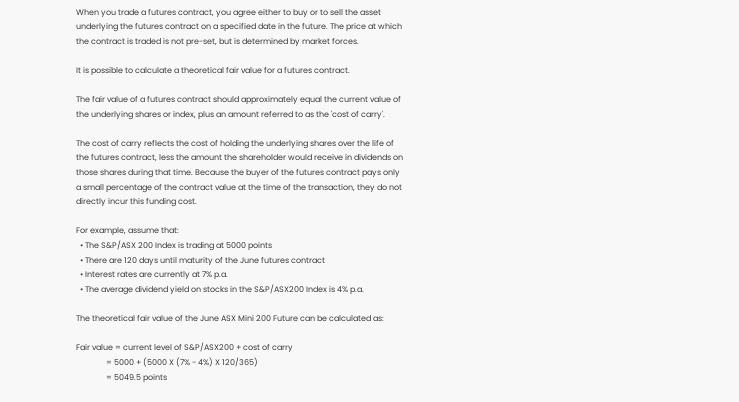When you trade a futures contract, you agree either to buy or to sell the asset underlying the futures contract on a specified date in the future. The price at which the contract is traded is not pre-set, but is determined by market forces.

It is possible to calculate a theoretical fair value for a futures contract.

The fair value of a futures contract should approximately equal the current value of the underlying shares or index, plus an amount referred to as the 'cost of carry'.

The cost of carry reflects the cost of holding the underlying shares over the life of the futures contract, less the amount the shareholder would receive in dividends on those shares during that time. Because the buyer of the futures contract pays only a small percentage of the contract value at the time of the transaction, they do not directly incur this funding cost.

For example, assume that:
  • The S&P/ASX 200 Index is trading at 5000 points
  • There are 120 days until maturity of the June futures contract
  • Interest rates are currently at 7% p.a.
  • The average dividend yield on stocks in the S&P/ASX200 Index is 4% p.a.

The theoretical fair value of the June ASX Mini 200 Future can be calculated as:

Fair value = current level of S&P/ASX200 + cost of carry
               = 5000 + (5000 X (7% - 4%) X 120/365)
               = 5049.5 points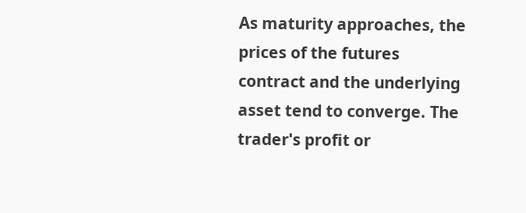As maturity approaches, the prices of the futures contract and the underlying asset tend to converge. The trader's profit or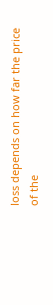loss depends on how far the price of the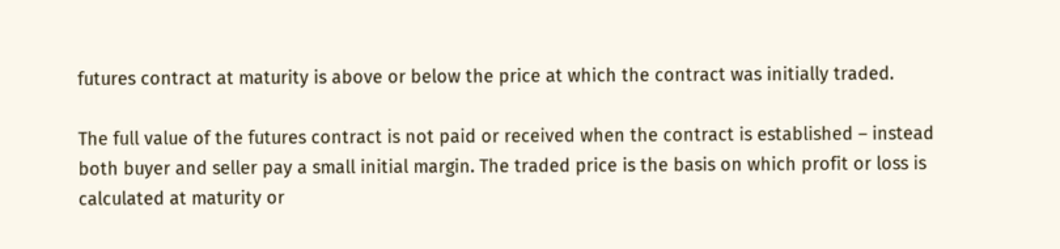futures contract at maturity is above or below the price at which the contract was initially traded.

The full value of the futures contract is not paid or received when the contract is established – instead both buyer and seller pay a small initial margin. The traded price is the basis on which profit or loss is calculated at maturity or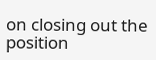on closing out the position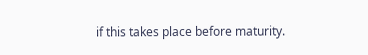if this takes place before maturity.